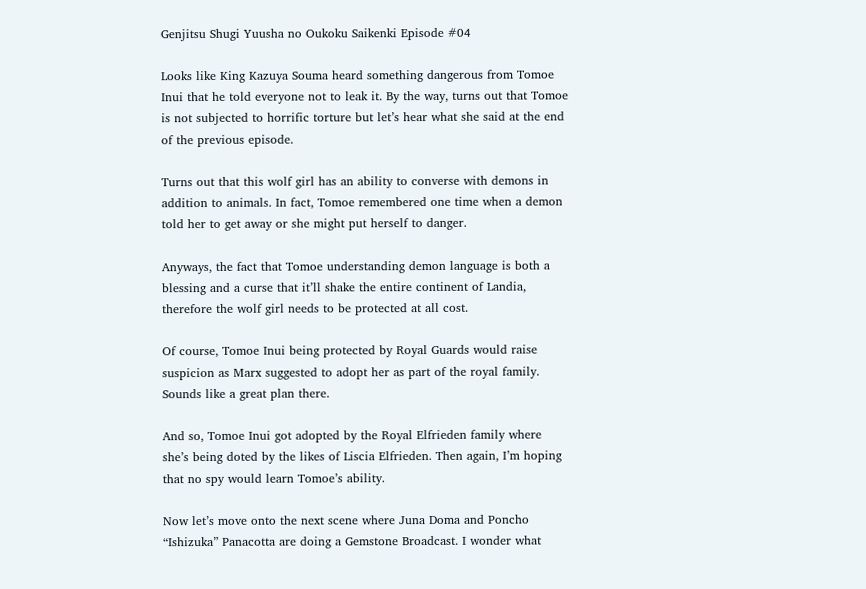Genjitsu Shugi Yuusha no Oukoku Saikenki Episode #04

Looks like King Kazuya Souma heard something dangerous from Tomoe Inui that he told everyone not to leak it. By the way, turns out that Tomoe is not subjected to horrific torture but let’s hear what she said at the end of the previous episode.

Turns out that this wolf girl has an ability to converse with demons in addition to animals. In fact, Tomoe remembered one time when a demon told her to get away or she might put herself to danger.

Anyways, the fact that Tomoe understanding demon language is both a blessing and a curse that it’ll shake the entire continent of Landia, therefore the wolf girl needs to be protected at all cost.

Of course, Tomoe Inui being protected by Royal Guards would raise suspicion as Marx suggested to adopt her as part of the royal family. Sounds like a great plan there.

And so, Tomoe Inui got adopted by the Royal Elfrieden family where she’s being doted by the likes of Liscia Elfrieden. Then again, I’m hoping that no spy would learn Tomoe’s ability.

Now let’s move onto the next scene where Juna Doma and Poncho “Ishizuka” Panacotta are doing a Gemstone Broadcast. I wonder what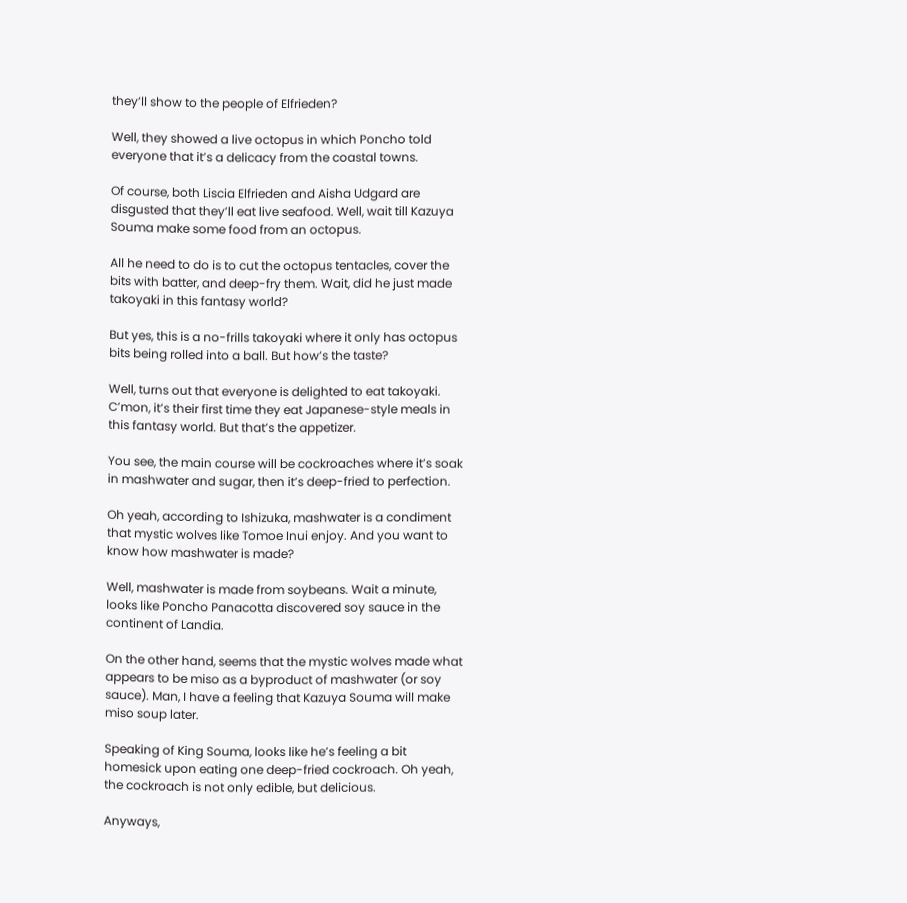they’ll show to the people of Elfrieden?

Well, they showed a live octopus in which Poncho told everyone that it’s a delicacy from the coastal towns.

Of course, both Liscia Elfrieden and Aisha Udgard are disgusted that they’ll eat live seafood. Well, wait till Kazuya Souma make some food from an octopus.

All he need to do is to cut the octopus tentacles, cover the bits with batter, and deep-fry them. Wait, did he just made takoyaki in this fantasy world?

But yes, this is a no-frills takoyaki where it only has octopus bits being rolled into a ball. But how’s the taste?

Well, turns out that everyone is delighted to eat takoyaki. C’mon, it’s their first time they eat Japanese-style meals in this fantasy world. But that’s the appetizer.

You see, the main course will be cockroaches where it’s soak in mashwater and sugar, then it’s deep-fried to perfection.

Oh yeah, according to Ishizuka, mashwater is a condiment that mystic wolves like Tomoe Inui enjoy. And you want to know how mashwater is made?

Well, mashwater is made from soybeans. Wait a minute, looks like Poncho Panacotta discovered soy sauce in the continent of Landia.

On the other hand, seems that the mystic wolves made what appears to be miso as a byproduct of mashwater (or soy sauce). Man, I have a feeling that Kazuya Souma will make miso soup later.

Speaking of King Souma, looks like he’s feeling a bit homesick upon eating one deep-fried cockroach. Oh yeah, the cockroach is not only edible, but delicious.

Anyways,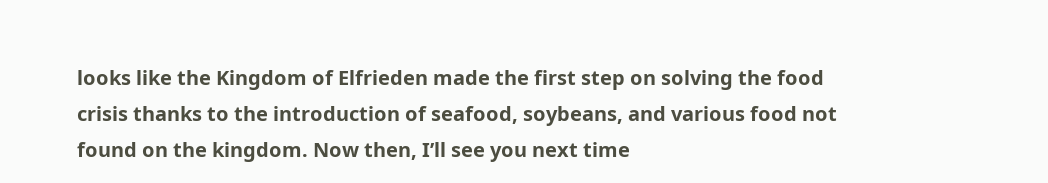looks like the Kingdom of Elfrieden made the first step on solving the food crisis thanks to the introduction of seafood, soybeans, and various food not found on the kingdom. Now then, I’ll see you next time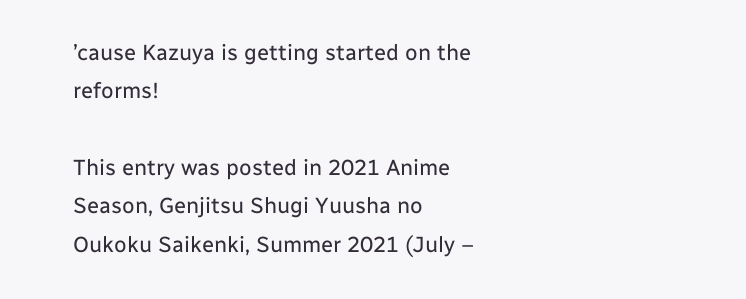’cause Kazuya is getting started on the reforms!

This entry was posted in 2021 Anime Season, Genjitsu Shugi Yuusha no Oukoku Saikenki, Summer 2021 (July –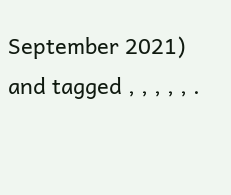September 2021) and tagged , , , , , .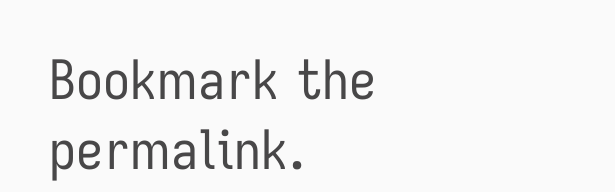Bookmark the permalink.